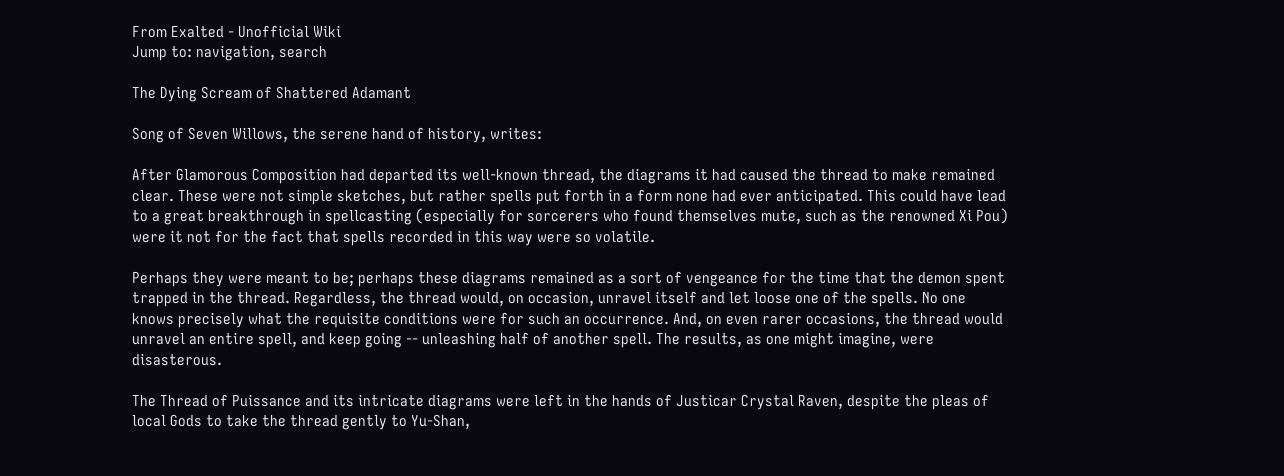From Exalted - Unofficial Wiki
Jump to: navigation, search

The Dying Scream of Shattered Adamant

Song of Seven Willows, the serene hand of history, writes:

After Glamorous Composition had departed its well-known thread, the diagrams it had caused the thread to make remained clear. These were not simple sketches, but rather spells put forth in a form none had ever anticipated. This could have lead to a great breakthrough in spellcasting (especially for sorcerers who found themselves mute, such as the renowned Xi Pou) were it not for the fact that spells recorded in this way were so volatile.

Perhaps they were meant to be; perhaps these diagrams remained as a sort of vengeance for the time that the demon spent trapped in the thread. Regardless, the thread would, on occasion, unravel itself and let loose one of the spells. No one knows precisely what the requisite conditions were for such an occurrence. And, on even rarer occasions, the thread would unravel an entire spell, and keep going -- unleashing half of another spell. The results, as one might imagine, were disasterous.

The Thread of Puissance and its intricate diagrams were left in the hands of Justicar Crystal Raven, despite the pleas of local Gods to take the thread gently to Yu-Shan,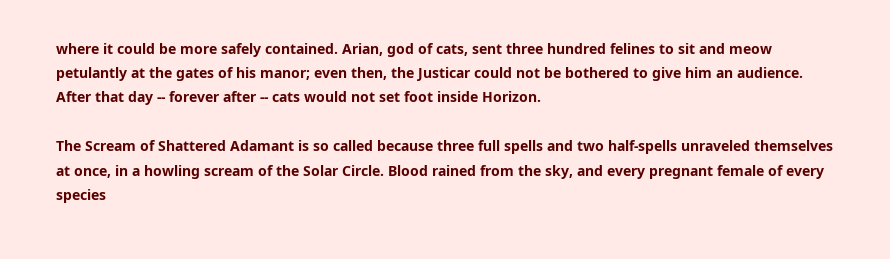where it could be more safely contained. Arian, god of cats, sent three hundred felines to sit and meow petulantly at the gates of his manor; even then, the Justicar could not be bothered to give him an audience. After that day -- forever after -- cats would not set foot inside Horizon.

The Scream of Shattered Adamant is so called because three full spells and two half-spells unraveled themselves at once, in a howling scream of the Solar Circle. Blood rained from the sky, and every pregnant female of every species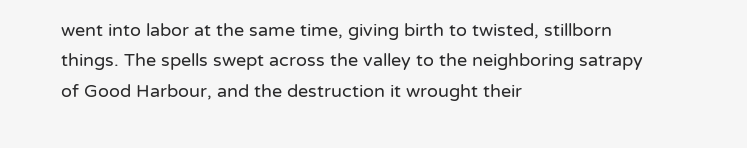went into labor at the same time, giving birth to twisted, stillborn things. The spells swept across the valley to the neighboring satrapy of Good Harbour, and the destruction it wrought their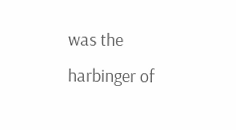was the harbinger of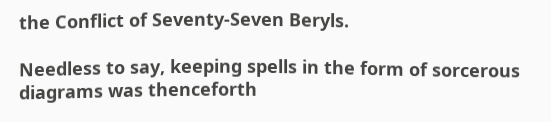the Conflict of Seventy-Seven Beryls.

Needless to say, keeping spells in the form of sorcerous diagrams was thenceforth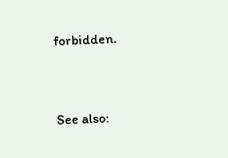forbidden.


See also: